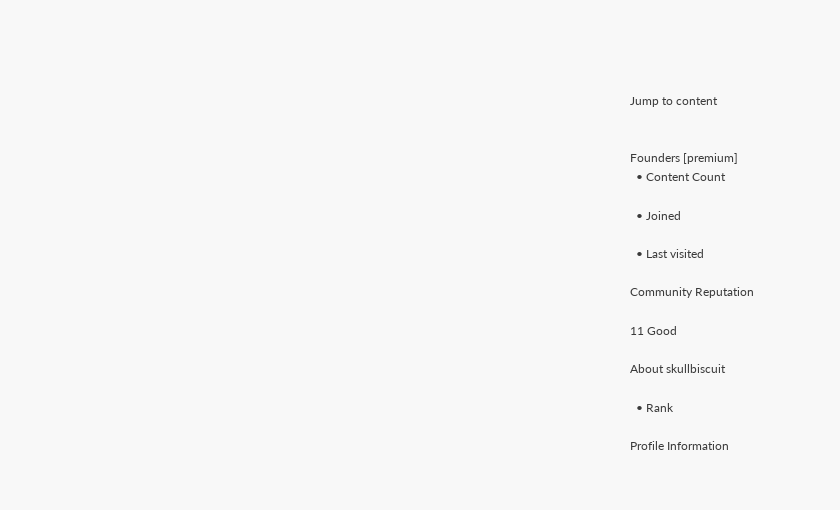Jump to content


Founders [premium]
  • Content Count

  • Joined

  • Last visited

Community Reputation

11 Good

About skullbiscuit

  • Rank

Profile Information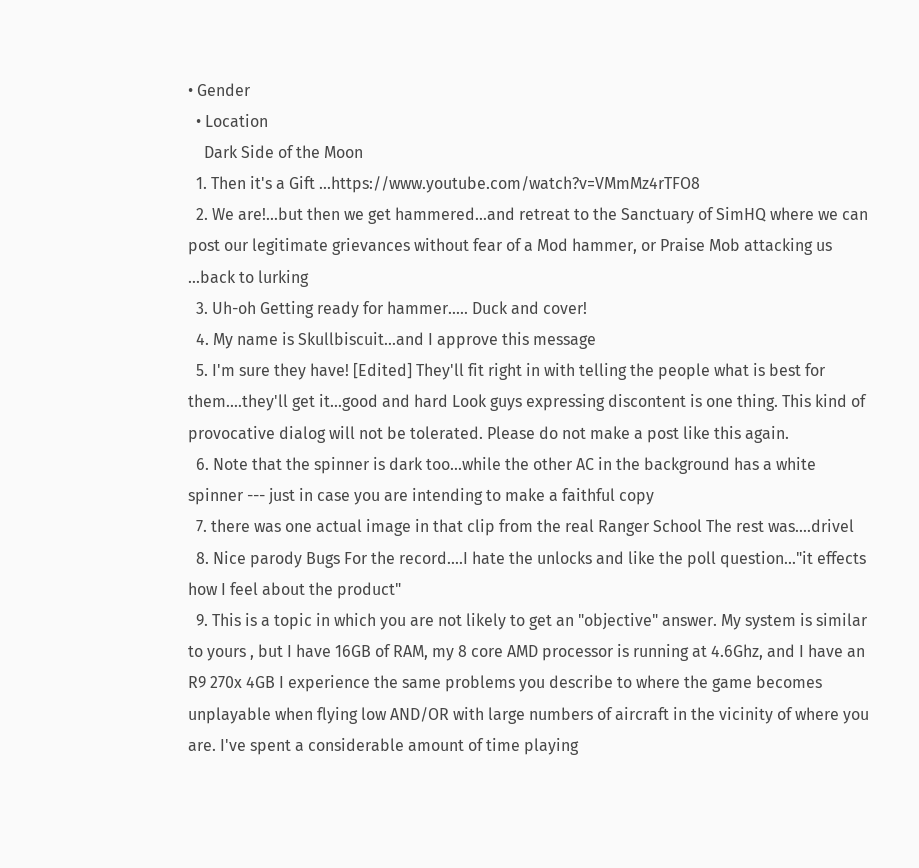• Gender
  • Location
    Dark Side of the Moon
  1. Then it's a Gift ...https://www.youtube.com/watch?v=VMmMz4rTFO8
  2. We are!...but then we get hammered...and retreat to the Sanctuary of SimHQ where we can post our legitimate grievances without fear of a Mod hammer, or Praise Mob attacking us ...back to lurking
  3. Uh-oh Getting ready for hammer..... Duck and cover!
  4. My name is Skullbiscuit...and I approve this message
  5. I'm sure they have! [Edited] They'll fit right in with telling the people what is best for them....they'll get it...good and hard Look guys expressing discontent is one thing. This kind of provocative dialog will not be tolerated. Please do not make a post like this again.
  6. Note that the spinner is dark too...while the other AC in the background has a white spinner --- just in case you are intending to make a faithful copy
  7. there was one actual image in that clip from the real Ranger School The rest was....drivel
  8. Nice parody Bugs For the record....I hate the unlocks and like the poll question..."it effects how I feel about the product"
  9. This is a topic in which you are not likely to get an "objective" answer. My system is similar to yours , but I have 16GB of RAM, my 8 core AMD processor is running at 4.6Ghz, and I have an R9 270x 4GB I experience the same problems you describe to where the game becomes unplayable when flying low AND/OR with large numbers of aircraft in the vicinity of where you are. I've spent a considerable amount of time playing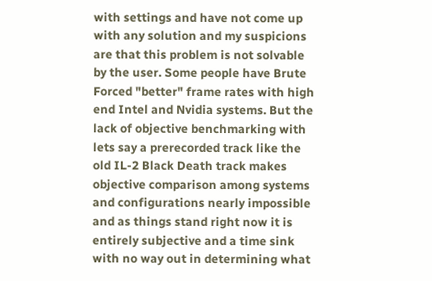with settings and have not come up with any solution and my suspicions are that this problem is not solvable by the user. Some people have Brute Forced "better" frame rates with high end Intel and Nvidia systems. But the lack of objective benchmarking with lets say a prerecorded track like the old IL-2 Black Death track makes objective comparison among systems and configurations nearly impossible and as things stand right now it is entirely subjective and a time sink with no way out in determining what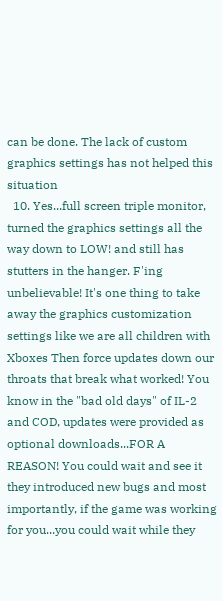can be done. The lack of custom graphics settings has not helped this situation
  10. Yes...full screen triple monitor, turned the graphics settings all the way down to LOW! and still has stutters in the hanger. F'ing unbelievable! It's one thing to take away the graphics customization settings like we are all children with Xboxes Then force updates down our throats that break what worked! You know in the "bad old days" of IL-2 and COD, updates were provided as optional downloads...FOR A REASON! You could wait and see it they introduced new bugs and most importantly, if the game was working for you...you could wait while they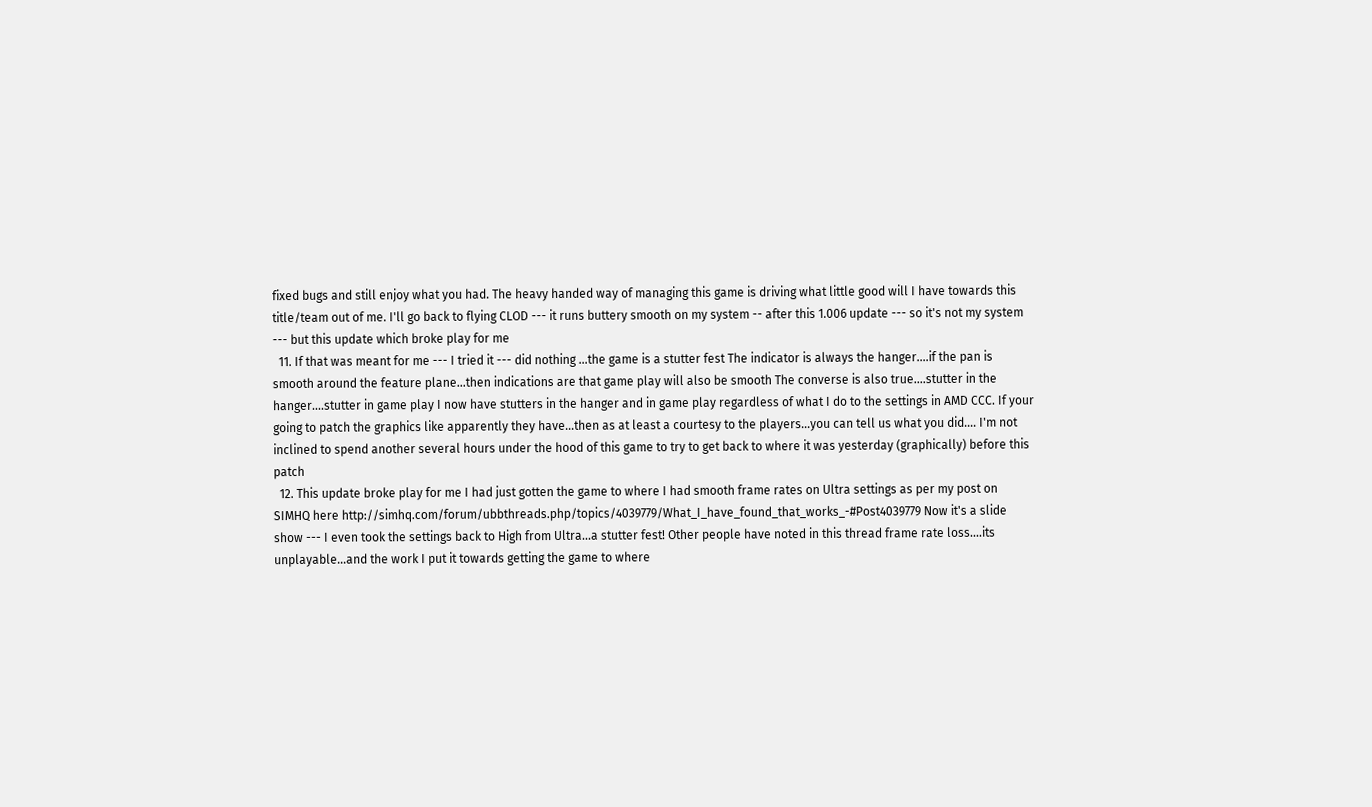fixed bugs and still enjoy what you had. The heavy handed way of managing this game is driving what little good will I have towards this title/team out of me. I'll go back to flying CLOD --- it runs buttery smooth on my system -- after this 1.006 update --- so it's not my system --- but this update which broke play for me
  11. If that was meant for me --- I tried it --- did nothing ...the game is a stutter fest The indicator is always the hanger....if the pan is smooth around the feature plane...then indications are that game play will also be smooth The converse is also true....stutter in the hanger....stutter in game play I now have stutters in the hanger and in game play regardless of what I do to the settings in AMD CCC. If your going to patch the graphics like apparently they have...then as at least a courtesy to the players...you can tell us what you did.... I'm not inclined to spend another several hours under the hood of this game to try to get back to where it was yesterday (graphically) before this patch
  12. This update broke play for me I had just gotten the game to where I had smooth frame rates on Ultra settings as per my post on SIMHQ here http://simhq.com/forum/ubbthreads.php/topics/4039779/What_I_have_found_that_works_-#Post4039779 Now it's a slide show --- I even took the settings back to High from Ultra...a stutter fest! Other people have noted in this thread frame rate loss....its unplayable...and the work I put it towards getting the game to where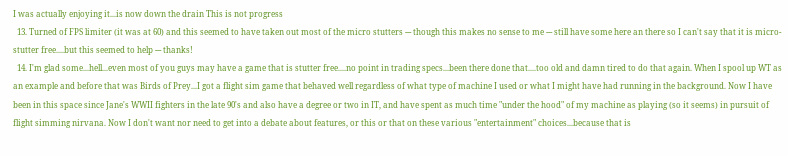I was actually enjoying it...is now down the drain This is not progress
  13. Turned of FPS limiter (it was at 60) and this seemed to have taken out most of the micro stutters --- though this makes no sense to me --- still have some here an there so I can't say that it is micro-stutter free....but this seemed to help --- thanks!
  14. I'm glad some...hell...even most of you guys may have a game that is stutter free....no point in trading specs...been there done that....too old and damn tired to do that again. When I spool up WT as an example and before that was Birds of Prey...I got a flight sim game that behaved well regardless of what type of machine I used or what I might have had running in the background. Now I have been in this space since Jane's WWII fighters in the late 90's and also have a degree or two in IT, and have spent as much time "under the hood" of my machine as playing (so it seems) in pursuit of flight simming nirvana. Now I don't want nor need to get into a debate about features, or this or that on these various "entertainment" choices...because that is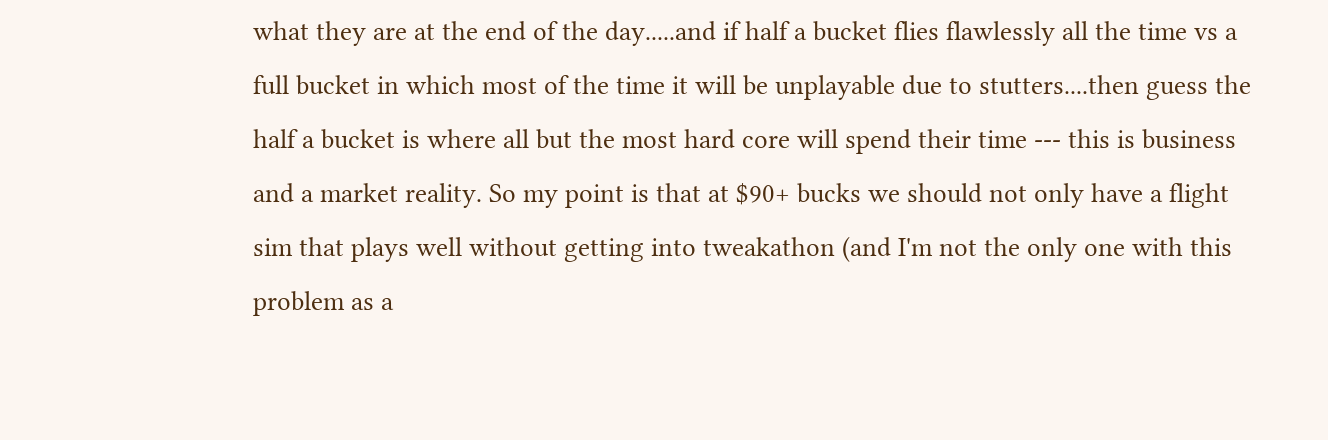what they are at the end of the day.....and if half a bucket flies flawlessly all the time vs a full bucket in which most of the time it will be unplayable due to stutters....then guess the half a bucket is where all but the most hard core will spend their time --- this is business and a market reality. So my point is that at $90+ bucks we should not only have a flight sim that plays well without getting into tweakathon (and I'm not the only one with this problem as a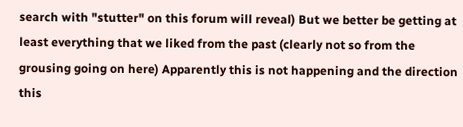search with "stutter" on this forum will reveal) But we better be getting at least everything that we liked from the past (clearly not so from the grousing going on here) Apparently this is not happening and the direction this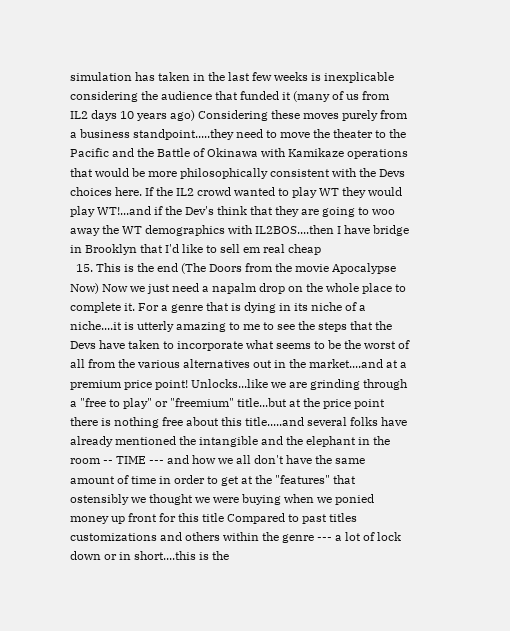simulation has taken in the last few weeks is inexplicable considering the audience that funded it (many of us from IL2 days 10 years ago) Considering these moves purely from a business standpoint.....they need to move the theater to the Pacific and the Battle of Okinawa with Kamikaze operations that would be more philosophically consistent with the Devs choices here. If the IL2 crowd wanted to play WT they would play WT!...and if the Dev's think that they are going to woo away the WT demographics with IL2BOS....then I have bridge in Brooklyn that I'd like to sell em real cheap
  15. This is the end (The Doors from the movie Apocalypse Now) Now we just need a napalm drop on the whole place to complete it. For a genre that is dying in its niche of a niche....it is utterly amazing to me to see the steps that the Devs have taken to incorporate what seems to be the worst of all from the various alternatives out in the market....and at a premium price point! Unlocks...like we are grinding through a "free to play" or "freemium" title...but at the price point there is nothing free about this title.....and several folks have already mentioned the intangible and the elephant in the room -- TIME --- and how we all don't have the same amount of time in order to get at the "features" that ostensibly we thought we were buying when we ponied money up front for this title Compared to past titles customizations and others within the genre --- a lot of lock down or in short....this is the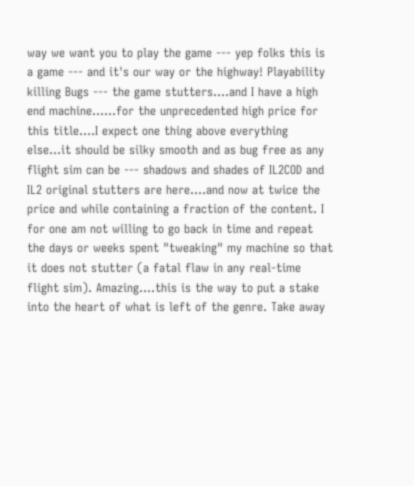way we want you to play the game --- yep folks this is a game --- and it's our way or the highway! Playability killing Bugs --- the game stutters....and I have a high end machine......for the unprecedented high price for this title....I expect one thing above everything else...it should be silky smooth and as bug free as any flight sim can be --- shadows and shades of IL2COD and IL2 original stutters are here....and now at twice the price and while containing a fraction of the content. I for one am not willing to go back in time and repeat the days or weeks spent "tweaking" my machine so that it does not stutter (a fatal flaw in any real-time flight sim). Amazing....this is the way to put a stake into the heart of what is left of the genre. Take away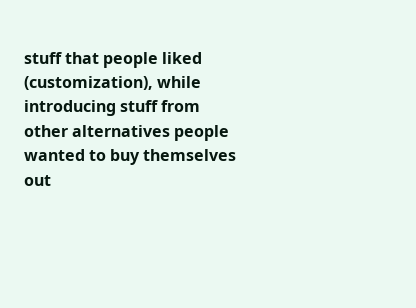stuff that people liked (customization), while introducing stuff from other alternatives people wanted to buy themselves out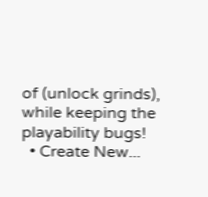of (unlock grinds), while keeping the playability bugs!
  • Create New...